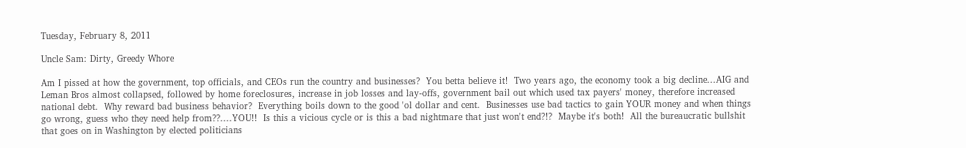Tuesday, February 8, 2011

Uncle Sam: Dirty, Greedy Whore

Am I pissed at how the government, top officials, and CEOs run the country and businesses?  You betta believe it!  Two years ago, the economy took a big decline...AIG and Leman Bros almost collapsed, followed by home foreclosures, increase in job losses and lay-offs, government bail out which used tax payers' money, therefore increased national debt.  Why reward bad business behavior?  Everything boils down to the good 'ol dollar and cent.  Businesses use bad tactics to gain YOUR money and when things go wrong, guess who they need help from??....YOU!!  Is this a vicious cycle or is this a bad nightmare that just won't end?!?  Maybe it's both!  All the bureaucratic bullshit that goes on in Washington by elected politicians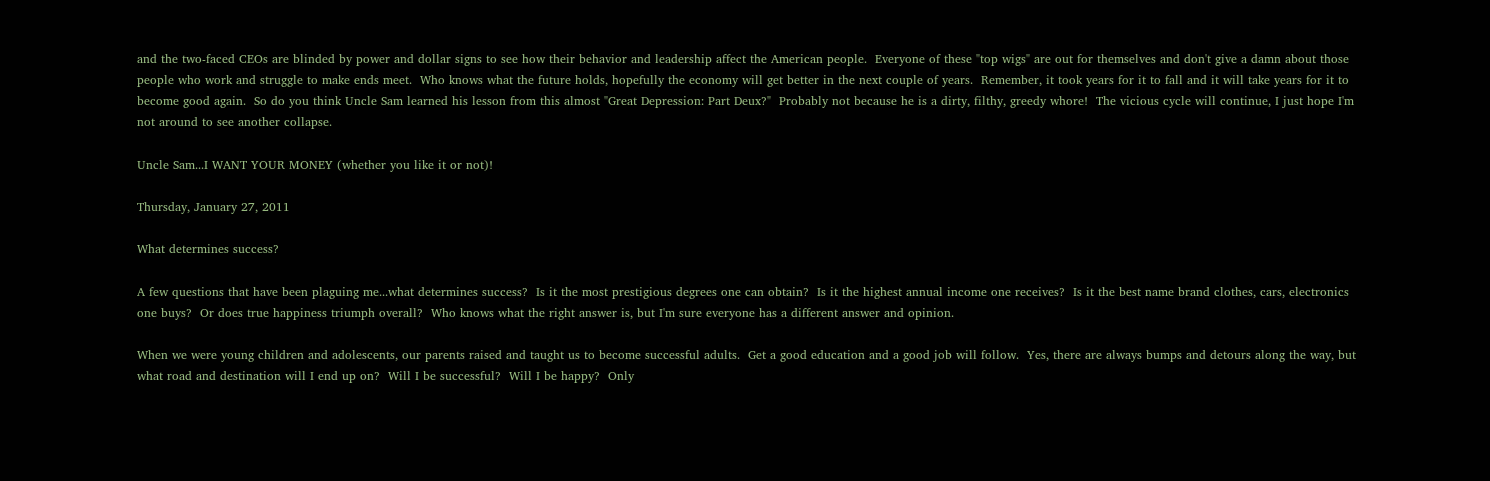and the two-faced CEOs are blinded by power and dollar signs to see how their behavior and leadership affect the American people.  Everyone of these "top wigs" are out for themselves and don't give a damn about those people who work and struggle to make ends meet.  Who knows what the future holds, hopefully the economy will get better in the next couple of years.  Remember, it took years for it to fall and it will take years for it to become good again.  So do you think Uncle Sam learned his lesson from this almost "Great Depression: Part Deux?"  Probably not because he is a dirty, filthy, greedy whore!  The vicious cycle will continue, I just hope I'm not around to see another collapse.

Uncle Sam...I WANT YOUR MONEY (whether you like it or not)!

Thursday, January 27, 2011

What determines success?

A few questions that have been plaguing me...what determines success?  Is it the most prestigious degrees one can obtain?  Is it the highest annual income one receives?  Is it the best name brand clothes, cars, electronics one buys?  Or does true happiness triumph overall?  Who knows what the right answer is, but I'm sure everyone has a different answer and opinion.

When we were young children and adolescents, our parents raised and taught us to become successful adults.  Get a good education and a good job will follow.  Yes, there are always bumps and detours along the way, but what road and destination will I end up on?  Will I be successful?  Will I be happy?  Only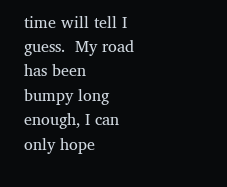time will tell I guess.  My road has been bumpy long enough, I can only hope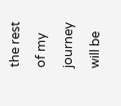the rest of my journey will be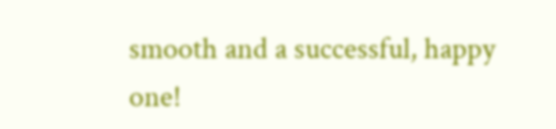smooth and a successful, happy one!